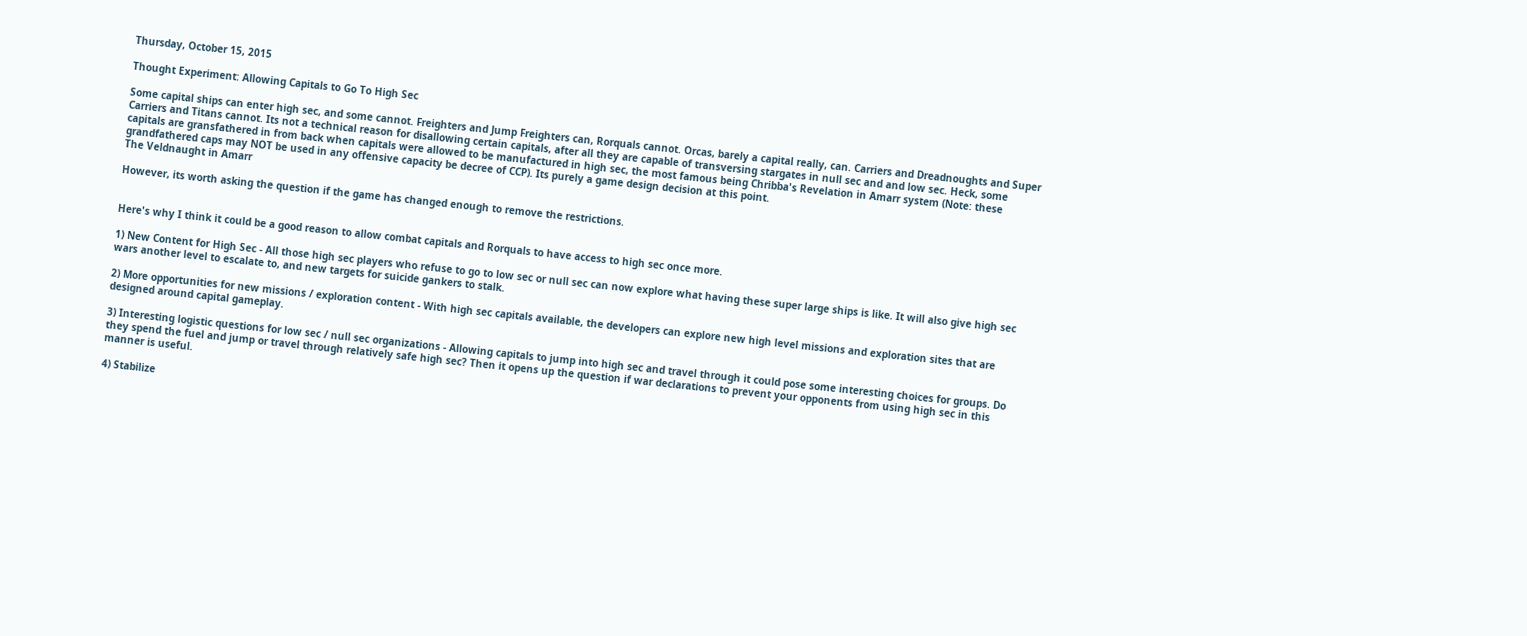Thursday, October 15, 2015

Thought Experiment: Allowing Capitals to Go To High Sec

Some capital ships can enter high sec, and some cannot. Freighters and Jump Freighters can, Rorquals cannot. Orcas, barely a capital really, can. Carriers and Dreadnoughts and Super Carriers and Titans cannot. Its not a technical reason for disallowing certain capitals, after all they are capable of transversing stargates in null sec and and low sec. Heck, some capitals are gransfathered in from back when capitals were allowed to be manufactured in high sec, the most famous being Chribba's Revelation in Amarr system (Note: these grandfathered caps may NOT be used in any offensive capacity be decree of CCP). Its purely a game design decision at this point.
The Veldnaught in Amarr

However, its worth asking the question if the game has changed enough to remove the restrictions.


Here's why I think it could be a good reason to allow combat capitals and Rorquals to have access to high sec once more.

1) New Content for High Sec - All those high sec players who refuse to go to low sec or null sec can now explore what having these super large ships is like. It will also give high sec wars another level to escalate to, and new targets for suicide gankers to stalk.

2) More opportunities for new missions / exploration content - With high sec capitals available, the developers can explore new high level missions and exploration sites that are designed around capital gameplay.

3) Interesting logistic questions for low sec / null sec organizations - Allowing capitals to jump into high sec and travel through it could pose some interesting choices for groups. Do they spend the fuel and jump or travel through relatively safe high sec? Then it opens up the question if war declarations to prevent your opponents from using high sec in this manner is useful.

4) Stabilize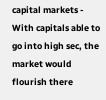capital markets - With capitals able to go into high sec, the market would flourish there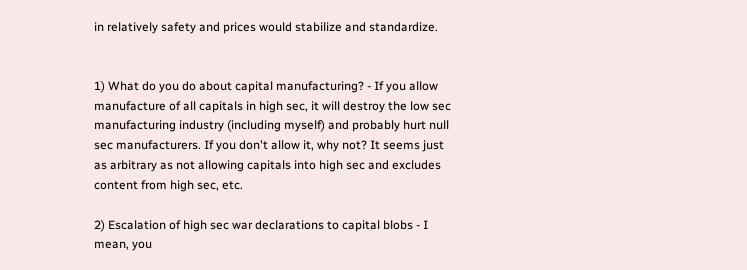in relatively safety and prices would stabilize and standardize.


1) What do you do about capital manufacturing? - If you allow manufacture of all capitals in high sec, it will destroy the low sec manufacturing industry (including myself) and probably hurt null sec manufacturers. If you don't allow it, why not? It seems just as arbitrary as not allowing capitals into high sec and excludes content from high sec, etc.

2) Escalation of high sec war declarations to capital blobs - I mean, you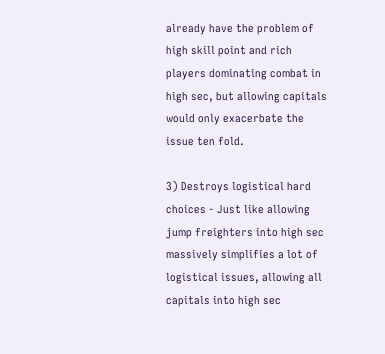already have the problem of high skill point and rich players dominating combat in high sec, but allowing capitals would only exacerbate the issue ten fold.

3) Destroys logistical hard choices - Just like allowing jump freighters into high sec massively simplifies a lot of logistical issues, allowing all capitals into high sec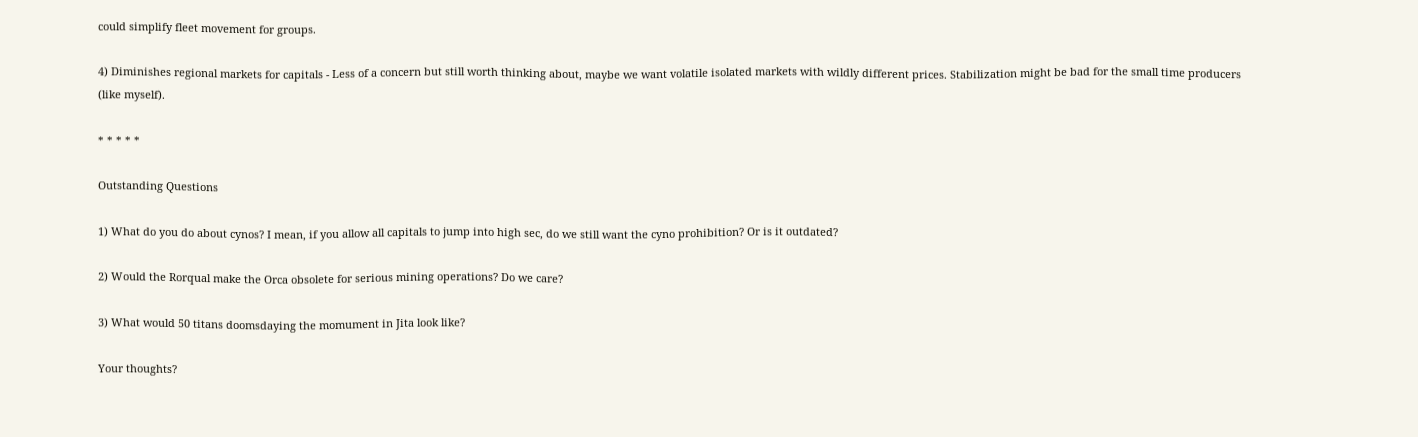could simplify fleet movement for groups.

4) Diminishes regional markets for capitals - Less of a concern but still worth thinking about, maybe we want volatile isolated markets with wildly different prices. Stabilization might be bad for the small time producers (like myself).

* * * * *

Outstanding Questions

1) What do you do about cynos? I mean, if you allow all capitals to jump into high sec, do we still want the cyno prohibition? Or is it outdated?

2) Would the Rorqual make the Orca obsolete for serious mining operations? Do we care?

3) What would 50 titans doomsdaying the momument in Jita look like?

Your thoughts?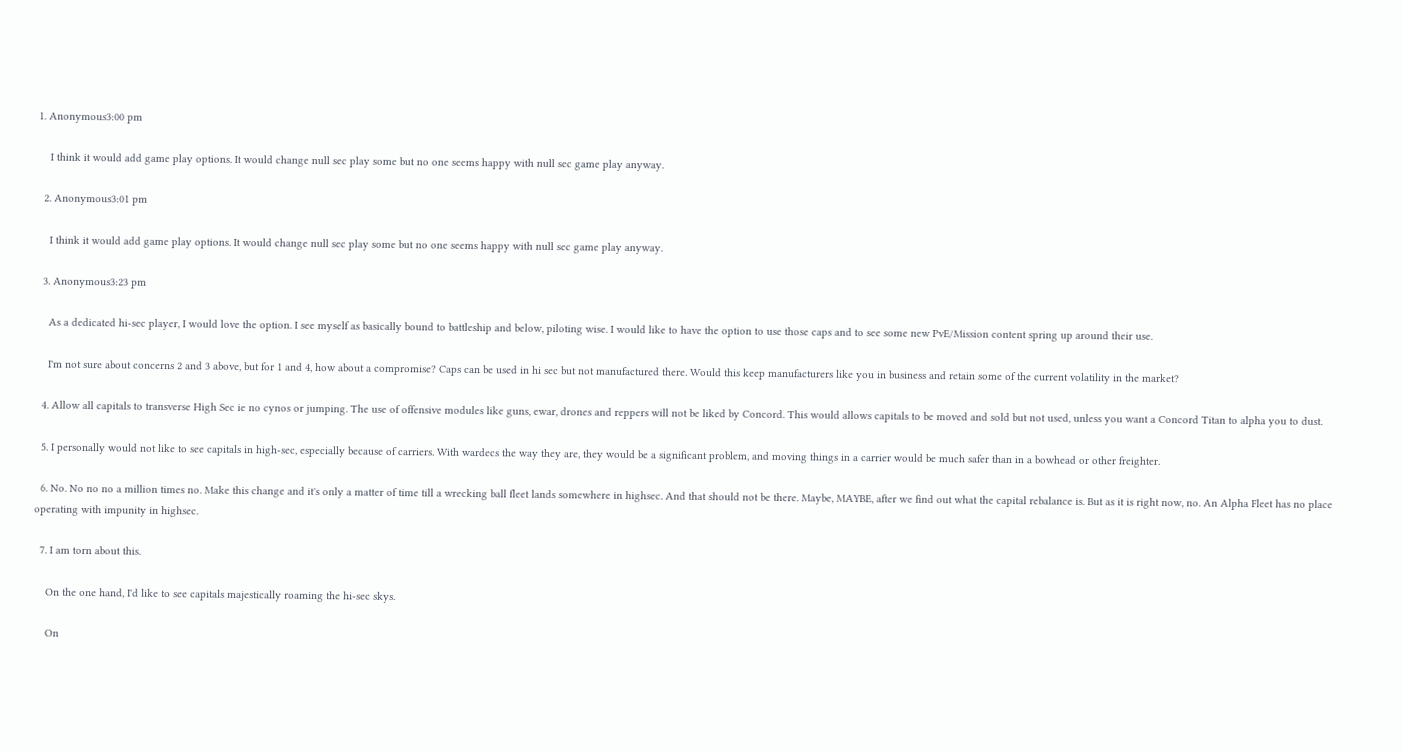1. Anonymous3:00 pm

    I think it would add game play options. It would change null sec play some but no one seems happy with null sec game play anyway.

  2. Anonymous3:01 pm

    I think it would add game play options. It would change null sec play some but no one seems happy with null sec game play anyway.

  3. Anonymous3:23 pm

    As a dedicated hi-sec player, I would love the option. I see myself as basically bound to battleship and below, piloting wise. I would like to have the option to use those caps and to see some new PvE/Mission content spring up around their use.

    I'm not sure about concerns 2 and 3 above, but for 1 and 4, how about a compromise? Caps can be used in hi sec but not manufactured there. Would this keep manufacturers like you in business and retain some of the current volatility in the market?

  4. Allow all capitals to transverse High Sec ie no cynos or jumping. The use of offensive modules like guns, ewar, drones and reppers will not be liked by Concord. This would allows capitals to be moved and sold but not used, unless you want a Concord Titan to alpha you to dust.

  5. I personally would not like to see capitals in high-sec, especially because of carriers. With wardecs the way they are, they would be a significant problem, and moving things in a carrier would be much safer than in a bowhead or other freighter.

  6. No. No no no a million times no. Make this change and it's only a matter of time till a wrecking ball fleet lands somewhere in highsec. And that should not be there. Maybe, MAYBE, after we find out what the capital rebalance is. But as it is right now, no. An Alpha Fleet has no place operating with impunity in highsec.

  7. I am torn about this.

    On the one hand, I'd like to see capitals majestically roaming the hi-sec skys.

    On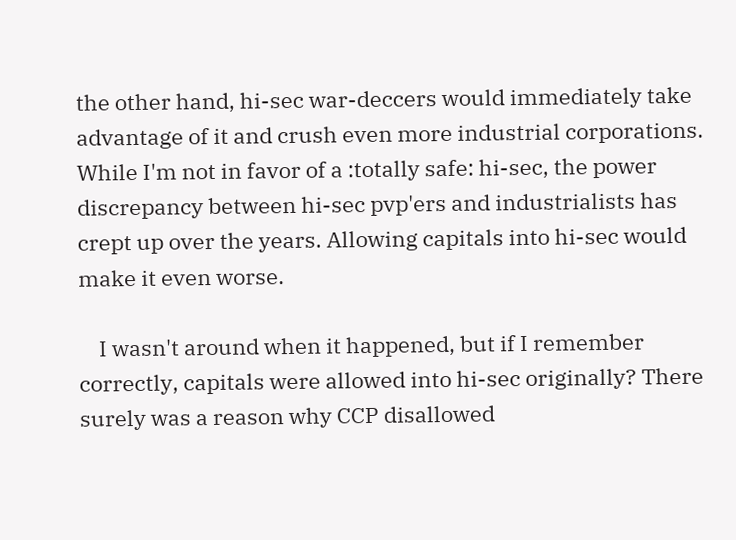the other hand, hi-sec war-deccers would immediately take advantage of it and crush even more industrial corporations. While I'm not in favor of a :totally safe: hi-sec, the power discrepancy between hi-sec pvp'ers and industrialists has crept up over the years. Allowing capitals into hi-sec would make it even worse.

    I wasn't around when it happened, but if I remember correctly, capitals were allowed into hi-sec originally? There surely was a reason why CCP disallowed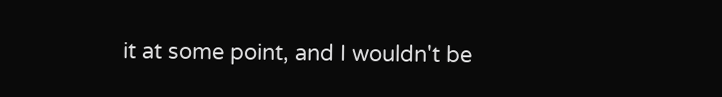it at some point, and I wouldn't be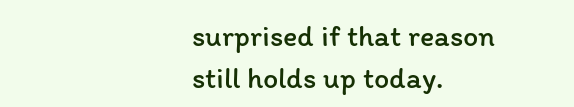surprised if that reason still holds up today.